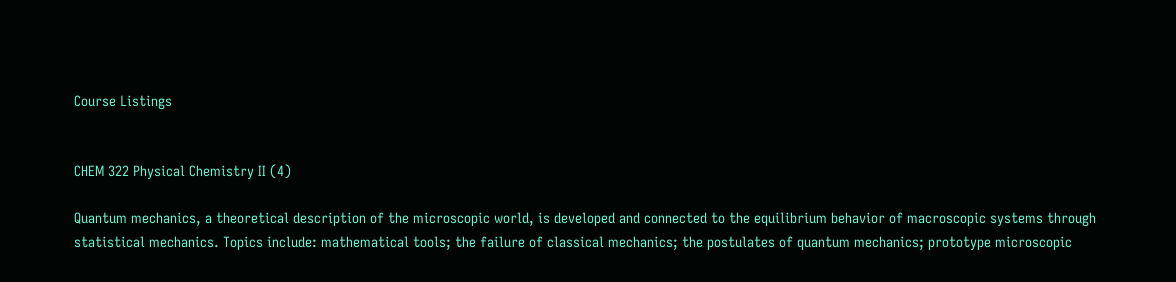Course Listings


CHEM 322 Physical Chemistry II (4)

Quantum mechanics, a theoretical description of the microscopic world, is developed and connected to the equilibrium behavior of macroscopic systems through statistical mechanics. Topics include: mathematical tools; the failure of classical mechanics; the postulates of quantum mechanics; prototype microscopic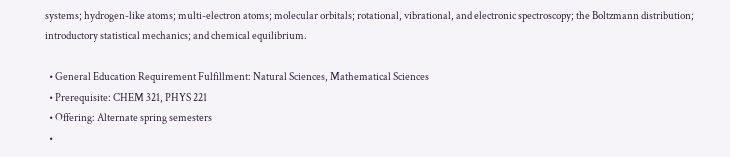systems; hydrogen-like atoms; multi-electron atoms; molecular orbitals; rotational, vibrational, and electronic spectroscopy; the Boltzmann distribution; introductory statistical mechanics; and chemical equilibrium.

  • General Education Requirement Fulfillment: Natural Sciences, Mathematical Sciences
  • Prerequisite: CHEM 321, PHYS 221
  • Offering: Alternate spring semesters
  •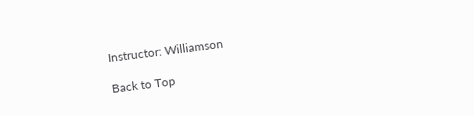Instructor: Williamson

Back to Top